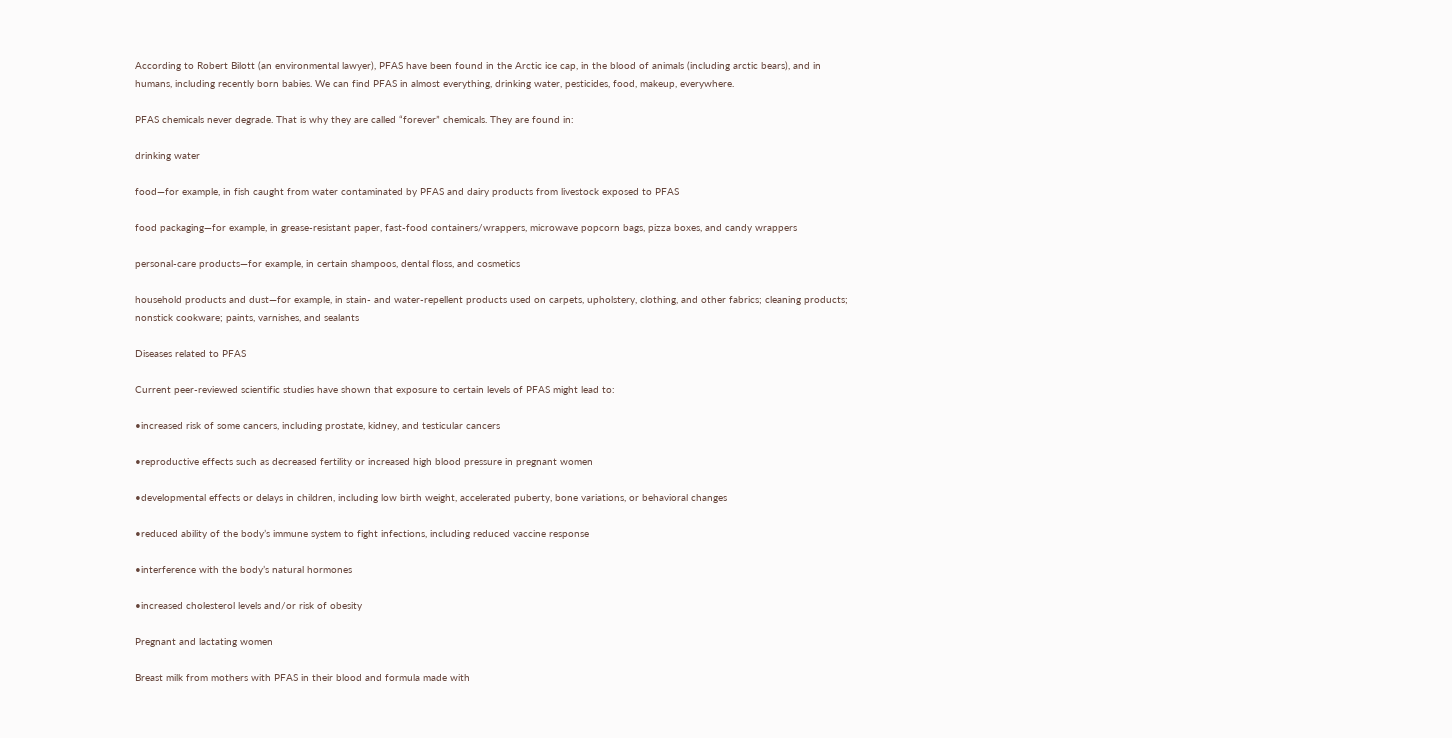According to Robert Bilott (an environmental lawyer), PFAS have been found in the Arctic ice cap, in the blood of animals (including arctic bears), and in humans, including recently born babies. We can find PFAS in almost everything, drinking water, pesticides, food, makeup, everywhere.

PFAS chemicals never degrade. That is why they are called “forever” chemicals. They are found in:

drinking water

food—for example, in fish caught from water contaminated by PFAS and dairy products from livestock exposed to PFAS

food packaging—for example, in grease-resistant paper, fast-food containers/wrappers, microwave popcorn bags, pizza boxes, and candy wrappers

personal-care products—for example, in certain shampoos, dental floss, and cosmetics

household products and dust—for example, in stain- and water-repellent products used on carpets, upholstery, clothing, and other fabrics; cleaning products; nonstick cookware; paints, varnishes, and sealants

Diseases related to PFAS

Current peer-reviewed scientific studies have shown that exposure to certain levels of PFAS might lead to:

•increased risk of some cancers, including prostate, kidney, and testicular cancers

•reproductive effects such as decreased fertility or increased high blood pressure in pregnant women

•developmental effects or delays in children, including low birth weight, accelerated puberty, bone variations, or behavioral changes

•reduced ability of the body’s immune system to fight infections, including reduced vaccine response

•interference with the body’s natural hormones

•increased cholesterol levels and/or risk of obesity

Pregnant and lactating women

Breast milk from mothers with PFAS in their blood and formula made with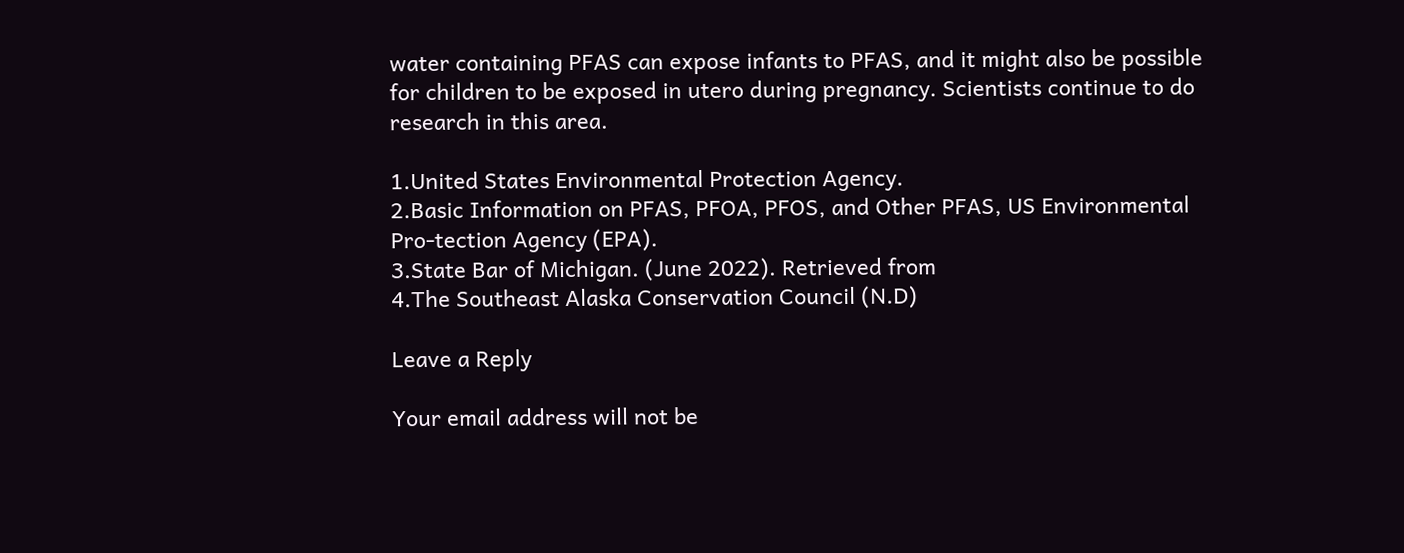water containing PFAS can expose infants to PFAS, and it might also be possible for children to be exposed in utero during pregnancy. Scientists continue to do research in this area.

1.United States Environmental Protection Agency.
2.Basic Information on PFAS, PFOA, PFOS, and Other PFAS, US Environmental Pro-tection Agency (EPA).
3.State Bar of Michigan. (June 2022). Retrieved from
4.The Southeast Alaska Conservation Council (N.D)

Leave a Reply

Your email address will not be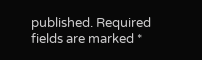published. Required fields are marked *